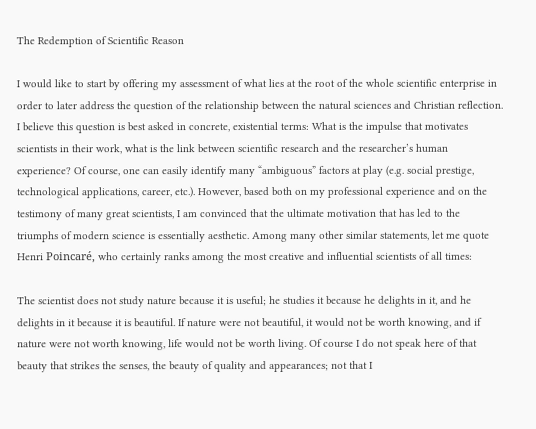The Redemption of Scientific Reason

I would like to start by offering my assessment of what lies at the root of the whole scientific enterprise in order to later address the question of the relationship between the natural sciences and Christian reflection. I believe this question is best asked in concrete, existential terms: What is the impulse that motivates scientists in their work, what is the link between scientific research and the researcher’s human experience? Of course, one can easily identify many “ambiguous” factors at play (e.g. social prestige, technological applications, career, etc.). However, based both on my professional experience and on the testimony of many great scientists, I am convinced that the ultimate motivation that has led to the triumphs of modern science is essentially aesthetic. Among many other similar statements, let me quote Henri Poincaré, who certainly ranks among the most creative and influential scientists of all times:

The scientist does not study nature because it is useful; he studies it because he delights in it, and he delights in it because it is beautiful. If nature were not beautiful, it would not be worth knowing, and if nature were not worth knowing, life would not be worth living. Of course I do not speak here of that beauty that strikes the senses, the beauty of quality and appearances; not that I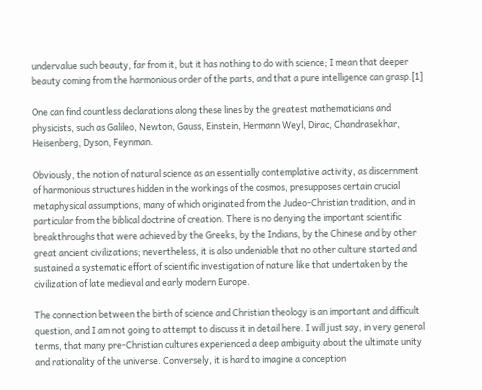undervalue such beauty, far from it, but it has nothing to do with science; I mean that deeper beauty coming from the harmonious order of the parts, and that a pure intelligence can grasp.[1]

One can find countless declarations along these lines by the greatest mathematicians and physicists, such as Galileo, Newton, Gauss, Einstein, Hermann Weyl, Dirac, Chandrasekhar, Heisenberg, Dyson, Feynman.

Obviously, the notion of natural science as an essentially contemplative activity, as discernment of harmonious structures hidden in the workings of the cosmos, presupposes certain crucial metaphysical assumptions, many of which originated from the Judeo-Christian tradition, and in particular from the biblical doctrine of creation. There is no denying the important scientific breakthroughs that were achieved by the Greeks, by the Indians, by the Chinese and by other great ancient civilizations; nevertheless, it is also undeniable that no other culture started and sustained a systematic effort of scientific investigation of nature like that undertaken by the civilization of late medieval and early modern Europe.

The connection between the birth of science and Christian theology is an important and difficult question, and I am not going to attempt to discuss it in detail here. I will just say, in very general terms, that many pre-Christian cultures experienced a deep ambiguity about the ultimate unity and rationality of the universe. Conversely, it is hard to imagine a conception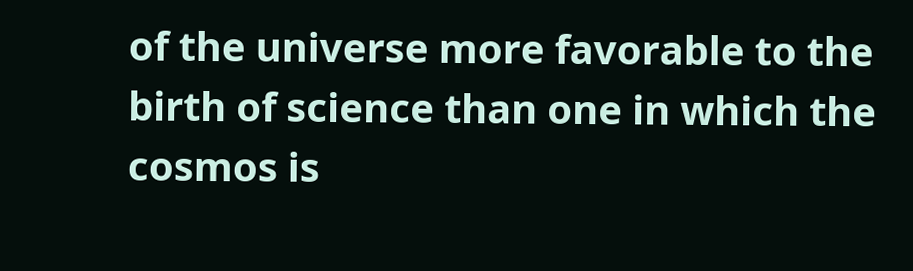of the universe more favorable to the birth of science than one in which the cosmos is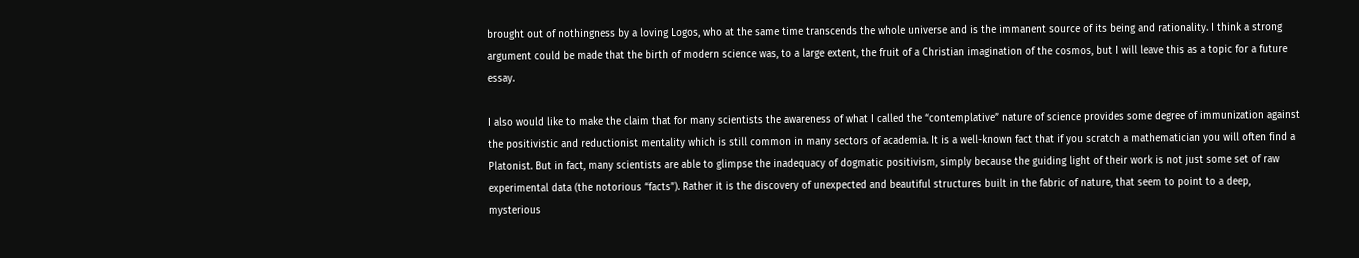brought out of nothingness by a loving Logos, who at the same time transcends the whole universe and is the immanent source of its being and rationality. I think a strong argument could be made that the birth of modern science was, to a large extent, the fruit of a Christian imagination of the cosmos, but I will leave this as a topic for a future essay.

I also would like to make the claim that for many scientists the awareness of what I called the “contemplative” nature of science provides some degree of immunization against the positivistic and reductionist mentality which is still common in many sectors of academia. It is a well-known fact that if you scratch a mathematician you will often find a Platonist. But in fact, many scientists are able to glimpse the inadequacy of dogmatic positivism, simply because the guiding light of their work is not just some set of raw experimental data (the notorious “facts”). Rather it is the discovery of unexpected and beautiful structures built in the fabric of nature, that seem to point to a deep, mysterious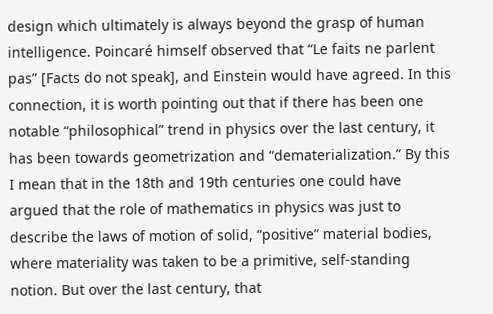design which ultimately is always beyond the grasp of human intelligence. Poincaré himself observed that “Le faits ne parlent pas” [Facts do not speak], and Einstein would have agreed. In this connection, it is worth pointing out that if there has been one notable “philosophical” trend in physics over the last century, it has been towards geometrization and “dematerialization.” By this I mean that in the 18th and 19th centuries one could have argued that the role of mathematics in physics was just to describe the laws of motion of solid, “positive” material bodies, where materiality was taken to be a primitive, self-standing notion. But over the last century, that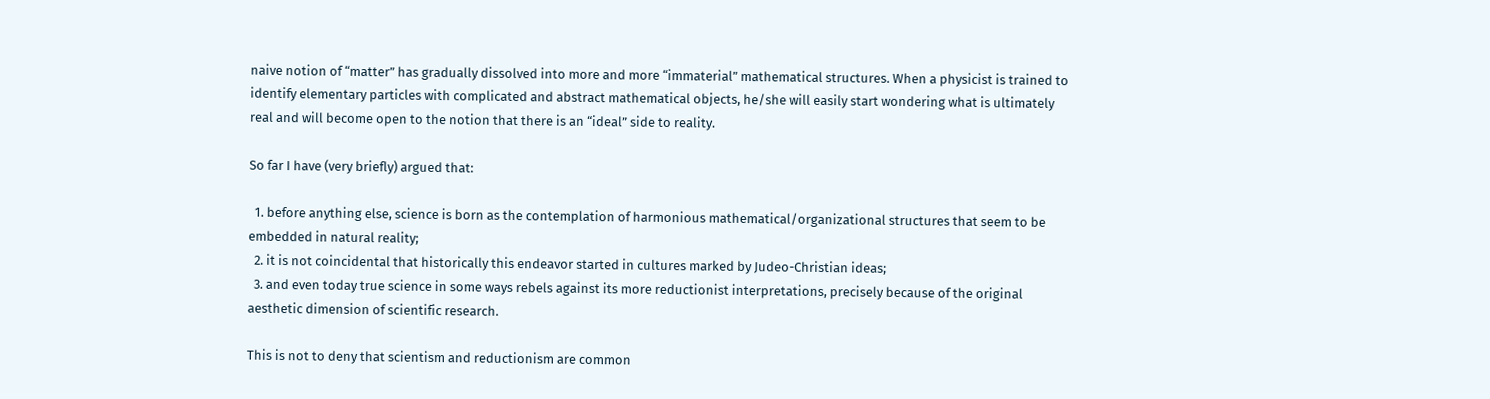naive notion of “matter” has gradually dissolved into more and more “immaterial” mathematical structures. When a physicist is trained to identify elementary particles with complicated and abstract mathematical objects, he/she will easily start wondering what is ultimately real and will become open to the notion that there is an “ideal” side to reality.

So far I have (very briefly) argued that:

  1. before anything else, science is born as the contemplation of harmonious mathematical/organizational structures that seem to be embedded in natural reality;
  2. it is not coincidental that historically this endeavor started in cultures marked by Judeo-Christian ideas;
  3. and even today true science in some ways rebels against its more reductionist interpretations, precisely because of the original aesthetic dimension of scientific research.

This is not to deny that scientism and reductionism are common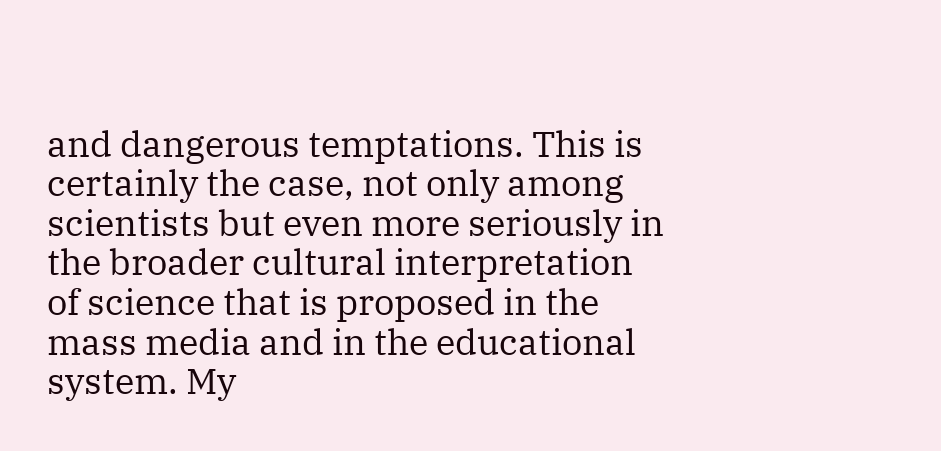and dangerous temptations. This is certainly the case, not only among scientists but even more seriously in the broader cultural interpretation of science that is proposed in the mass media and in the educational system. My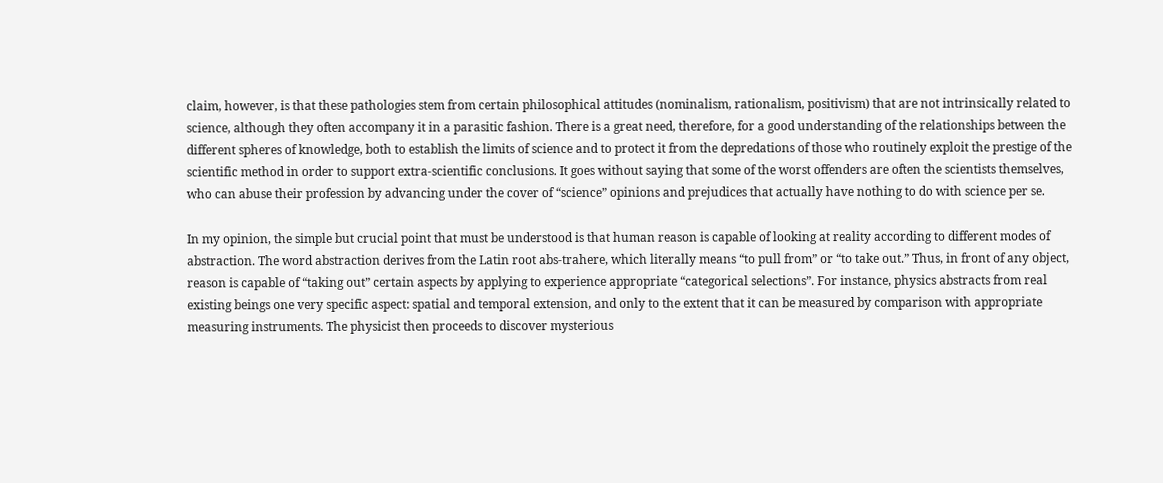claim, however, is that these pathologies stem from certain philosophical attitudes (nominalism, rationalism, positivism) that are not intrinsically related to science, although they often accompany it in a parasitic fashion. There is a great need, therefore, for a good understanding of the relationships between the different spheres of knowledge, both to establish the limits of science and to protect it from the depredations of those who routinely exploit the prestige of the scientific method in order to support extra-scientific conclusions. It goes without saying that some of the worst offenders are often the scientists themselves, who can abuse their profession by advancing under the cover of “science” opinions and prejudices that actually have nothing to do with science per se.

In my opinion, the simple but crucial point that must be understood is that human reason is capable of looking at reality according to different modes of abstraction. The word abstraction derives from the Latin root abs-trahere, which literally means “to pull from” or “to take out.” Thus, in front of any object, reason is capable of “taking out” certain aspects by applying to experience appropriate “categorical selections”. For instance, physics abstracts from real existing beings one very specific aspect: spatial and temporal extension, and only to the extent that it can be measured by comparison with appropriate measuring instruments. The physicist then proceeds to discover mysterious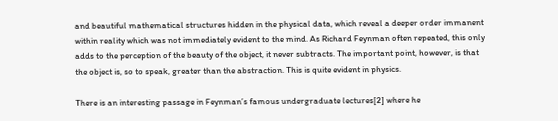and beautiful mathematical structures hidden in the physical data, which reveal a deeper order immanent within reality which was not immediately evident to the mind. As Richard Feynman often repeated, this only adds to the perception of the beauty of the object, it never subtracts. The important point, however, is that the object is, so to speak, greater than the abstraction. This is quite evident in physics.

There is an interesting passage in Feynman’s famous undergraduate lectures[2] where he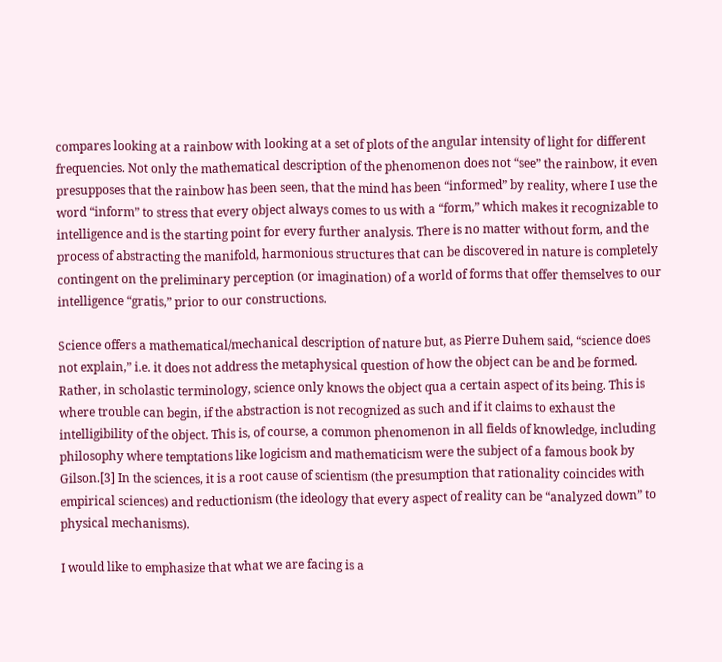compares looking at a rainbow with looking at a set of plots of the angular intensity of light for different frequencies. Not only the mathematical description of the phenomenon does not “see” the rainbow, it even presupposes that the rainbow has been seen, that the mind has been “informed” by reality, where I use the word “inform” to stress that every object always comes to us with a “form,” which makes it recognizable to intelligence and is the starting point for every further analysis. There is no matter without form, and the process of abstracting the manifold, harmonious structures that can be discovered in nature is completely contingent on the preliminary perception (or imagination) of a world of forms that offer themselves to our intelligence “gratis,” prior to our constructions.

Science offers a mathematical/mechanical description of nature but, as Pierre Duhem said, “science does not explain,” i.e. it does not address the metaphysical question of how the object can be and be formed. Rather, in scholastic terminology, science only knows the object qua a certain aspect of its being. This is where trouble can begin, if the abstraction is not recognized as such and if it claims to exhaust the intelligibility of the object. This is, of course, a common phenomenon in all fields of knowledge, including philosophy where temptations like logicism and mathematicism were the subject of a famous book by Gilson.[3] In the sciences, it is a root cause of scientism (the presumption that rationality coincides with empirical sciences) and reductionism (the ideology that every aspect of reality can be “analyzed down” to physical mechanisms).

I would like to emphasize that what we are facing is a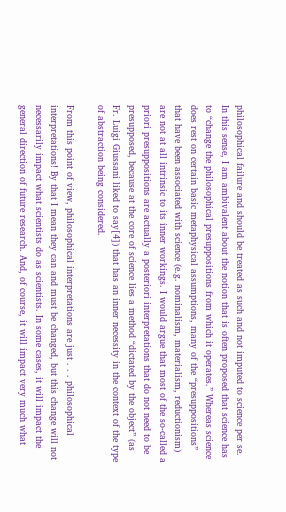philosophical failure and should be treated as such and not imputed to science per se. In this sense, I am ambivalent about the notion that is often proposed that science has to “change the philosophical presuppositions from which it operates.” Whereas science does rest on certain basic metaphysical assumptions, many of the “presuppositions” that have been associated with science (e.g. nominalism, materialism, reductionism) are not at all intrinsic to its inner workings. I would argue that most of the so-called a priori presuppositions are actually a posteriori interpretations that do not need to be presupposed, because at the core of science lies a method “dictated by the object” (as Fr. Luigi Giussani liked to say[4]) that has an inner necessity in the context of the type of abstraction being considered.

From this point of view, philosophical interpretations are just . . . philosophical interpretations! By that I mean they can and must be changed, but this change will not necessarily impact what scientists do as scientists. In some cases, it will impact the general direction of future research. And, of course, it will impact very much what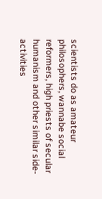scientists do as amateur philosophers, wannabe social reformers, high priests of secular humanism and other similar side-activities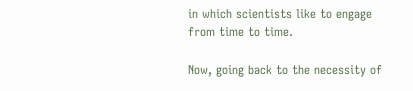in which scientists like to engage from time to time.

Now, going back to the necessity of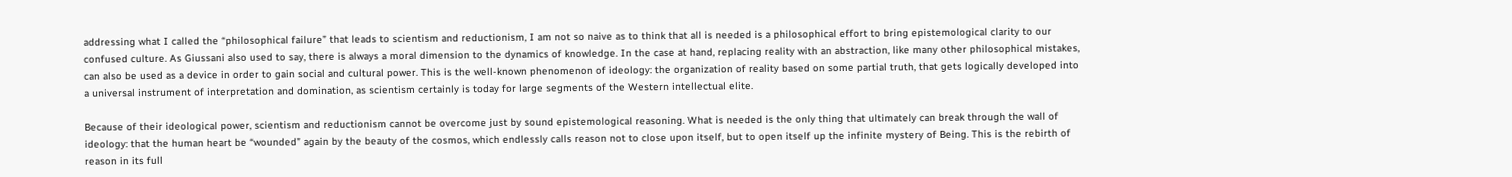addressing what I called the “philosophical failure” that leads to scientism and reductionism, I am not so naive as to think that all is needed is a philosophical effort to bring epistemological clarity to our confused culture. As Giussani also used to say, there is always a moral dimension to the dynamics of knowledge. In the case at hand, replacing reality with an abstraction, like many other philosophical mistakes, can also be used as a device in order to gain social and cultural power. This is the well-known phenomenon of ideology: the organization of reality based on some partial truth, that gets logically developed into a universal instrument of interpretation and domination, as scientism certainly is today for large segments of the Western intellectual elite.

Because of their ideological power, scientism and reductionism cannot be overcome just by sound epistemological reasoning. What is needed is the only thing that ultimately can break through the wall of ideology: that the human heart be “wounded” again by the beauty of the cosmos, which endlessly calls reason not to close upon itself, but to open itself up the infinite mystery of Being. This is the rebirth of reason in its full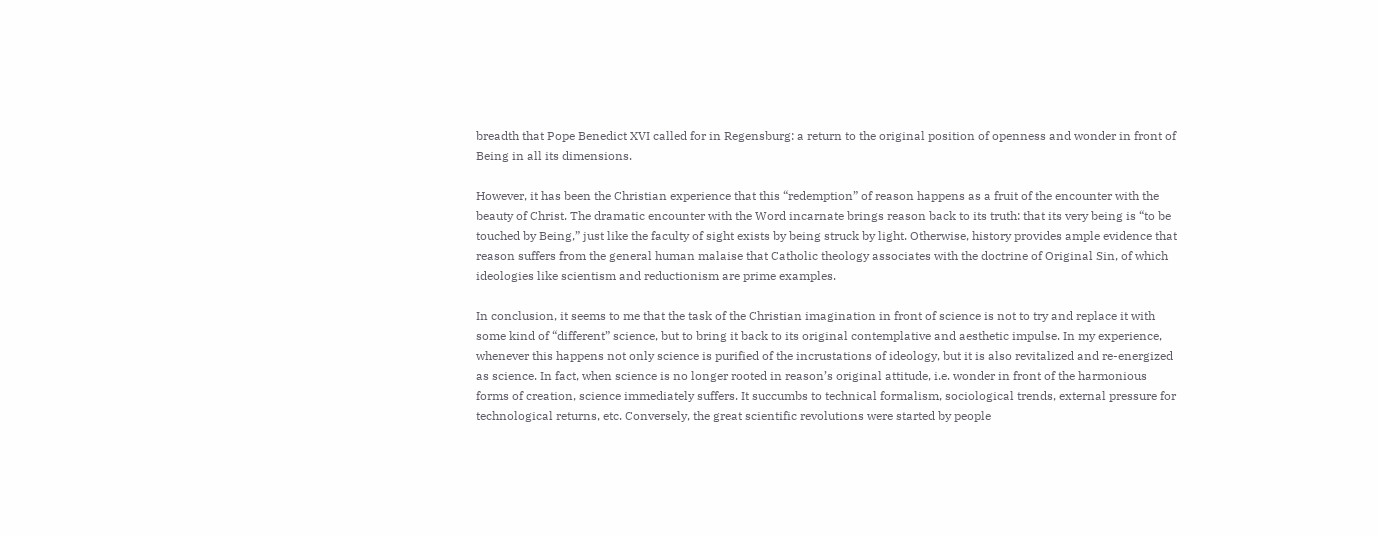breadth that Pope Benedict XVI called for in Regensburg: a return to the original position of openness and wonder in front of Being in all its dimensions.

However, it has been the Christian experience that this “redemption” of reason happens as a fruit of the encounter with the beauty of Christ. The dramatic encounter with the Word incarnate brings reason back to its truth: that its very being is “to be touched by Being,” just like the faculty of sight exists by being struck by light. Otherwise, history provides ample evidence that reason suffers from the general human malaise that Catholic theology associates with the doctrine of Original Sin, of which ideologies like scientism and reductionism are prime examples.

In conclusion, it seems to me that the task of the Christian imagination in front of science is not to try and replace it with some kind of “different” science, but to bring it back to its original contemplative and aesthetic impulse. In my experience, whenever this happens not only science is purified of the incrustations of ideology, but it is also revitalized and re-energized as science. In fact, when science is no longer rooted in reason’s original attitude, i.e. wonder in front of the harmonious forms of creation, science immediately suffers. It succumbs to technical formalism, sociological trends, external pressure for technological returns, etc. Conversely, the great scientific revolutions were started by people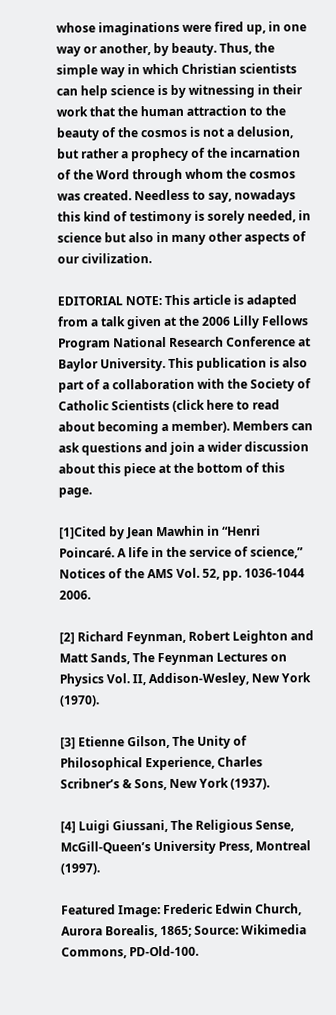whose imaginations were fired up, in one way or another, by beauty. Thus, the simple way in which Christian scientists can help science is by witnessing in their work that the human attraction to the beauty of the cosmos is not a delusion, but rather a prophecy of the incarnation of the Word through whom the cosmos was created. Needless to say, nowadays this kind of testimony is sorely needed, in science but also in many other aspects of our civilization.

EDITORIAL NOTE: This article is adapted from a talk given at the 2006 Lilly Fellows Program National Research Conference at Baylor University. This publication is also part of a collaboration with the Society of Catholic Scientists (click here to read about becoming a member). Members can ask questions and join a wider discussion about this piece at the bottom of this page.

[1]Cited by Jean Mawhin in “Henri Poincaré. A life in the service of science,” Notices of the AMS Vol. 52, pp. 1036-1044 2006.

[2] Richard Feynman, Robert Leighton and Matt Sands, The Feynman Lectures on Physics Vol. II, Addison-Wesley, New York (1970).

[3] Etienne Gilson, The Unity of Philosophical Experience, Charles Scribner’s & Sons, New York (1937).

[4] Luigi Giussani, The Religious Sense, McGill-Queen’s University Press, Montreal (1997).

Featured Image: Frederic Edwin Church, Aurora Borealis, 1865; Source: Wikimedia Commons, PD-Old-100.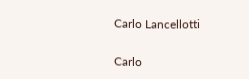Carlo Lancellotti

Carlo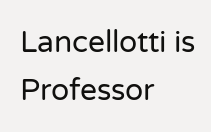Lancellotti is Professor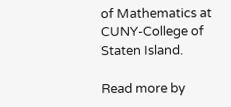of Mathematics at CUNY-College of Staten Island.

Read more by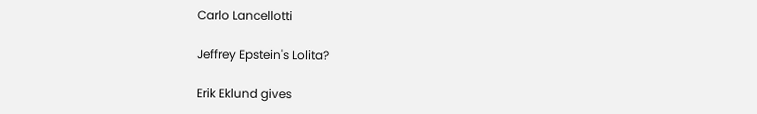Carlo Lancellotti

Jeffrey Epstein's Lolita?

Erik Eklund gives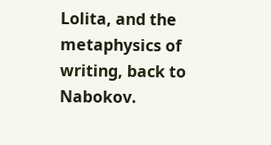Lolita, and the metaphysics of writing, back to Nabokov.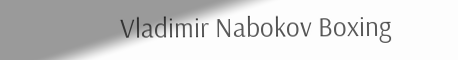Vladimir Nabokov Boxing